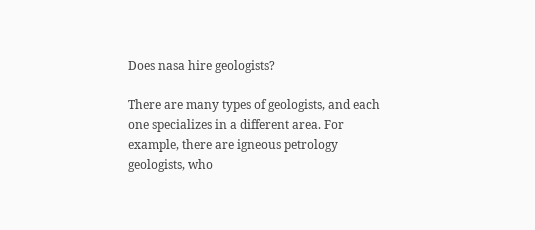Does nasa hire geologists?

There are many types of geologists, and each one specializes in a different area. For example, there are igneous petrology geologists, who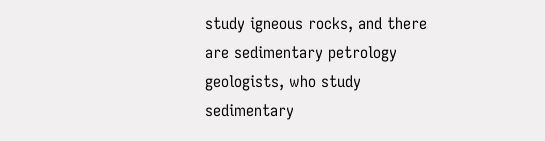study igneous rocks, and there are sedimentary petrology geologists, who study sedimentary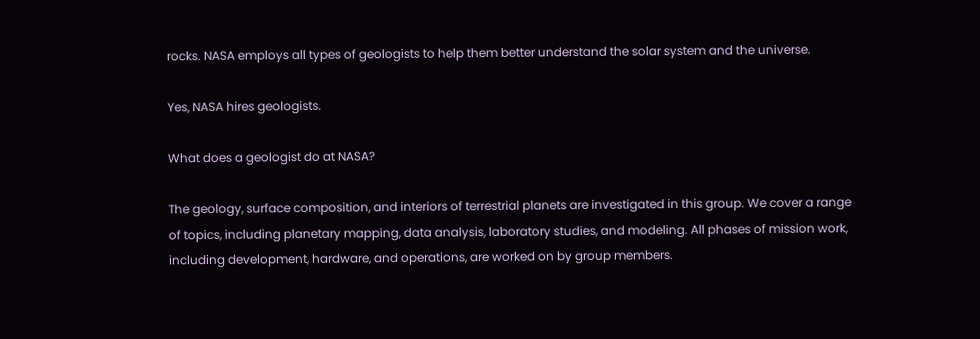rocks. NASA employs all types of geologists to help them better understand the solar system and the universe.

Yes, NASA hires geologists.

What does a geologist do at NASA?

The geology, surface composition, and interiors of terrestrial planets are investigated in this group. We cover a range of topics, including planetary mapping, data analysis, laboratory studies, and modeling. All phases of mission work, including development, hardware, and operations, are worked on by group members.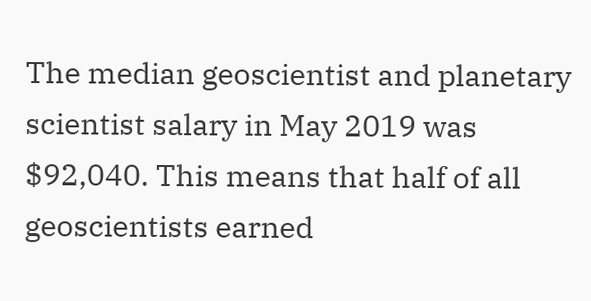The median geoscientist and planetary scientist salary in May 2019 was $92,040. This means that half of all geoscientists earned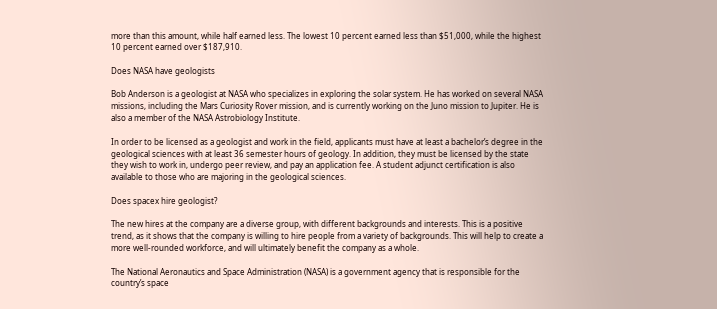more than this amount, while half earned less. The lowest 10 percent earned less than $51,000, while the highest 10 percent earned over $187,910.

Does NASA have geologists

Bob Anderson is a geologist at NASA who specializes in exploring the solar system. He has worked on several NASA missions, including the Mars Curiosity Rover mission, and is currently working on the Juno mission to Jupiter. He is also a member of the NASA Astrobiology Institute.

In order to be licensed as a geologist and work in the field, applicants must have at least a bachelor’s degree in the geological sciences with at least 36 semester hours of geology. In addition, they must be licensed by the state they wish to work in, undergo peer review, and pay an application fee. A student adjunct certification is also available to those who are majoring in the geological sciences.

Does spacex hire geologist?

The new hires at the company are a diverse group, with different backgrounds and interests. This is a positive trend, as it shows that the company is willing to hire people from a variety of backgrounds. This will help to create a more well-rounded workforce, and will ultimately benefit the company as a whole.

The National Aeronautics and Space Administration (NASA) is a government agency that is responsible for the country’s space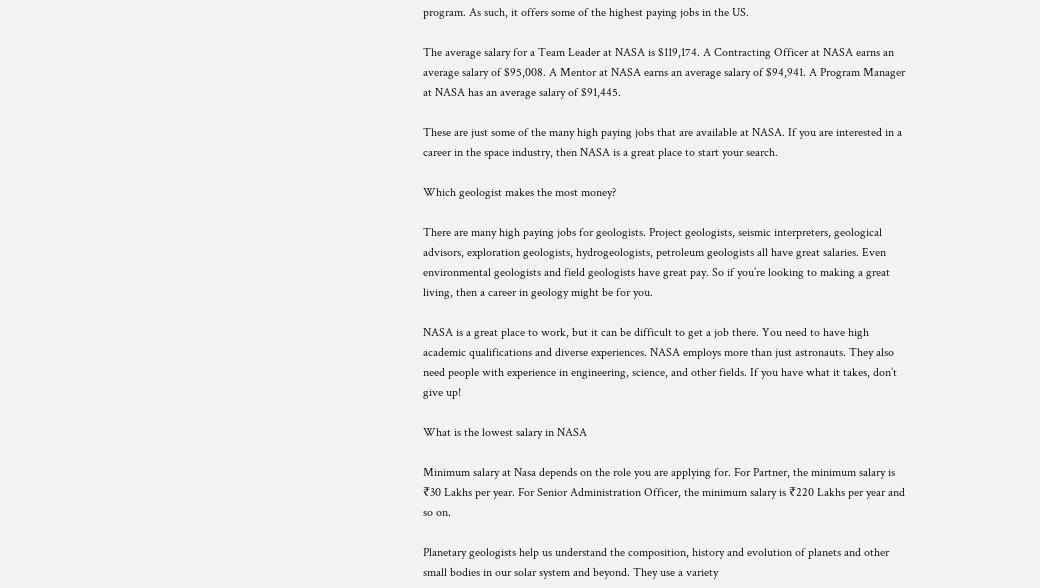program. As such, it offers some of the highest paying jobs in the US.

The average salary for a Team Leader at NASA is $119,174. A Contracting Officer at NASA earns an average salary of $95,008. A Mentor at NASA earns an average salary of $94,941. A Program Manager at NASA has an average salary of $91,445.

These are just some of the many high paying jobs that are available at NASA. If you are interested in a career in the space industry, then NASA is a great place to start your search.

Which geologist makes the most money?

There are many high paying jobs for geologists. Project geologists, seismic interpreters, geological advisors, exploration geologists, hydrogeologists, petroleum geologists all have great salaries. Even environmental geologists and field geologists have great pay. So if you’re looking to making a great living, then a career in geology might be for you.

NASA is a great place to work, but it can be difficult to get a job there. You need to have high academic qualifications and diverse experiences. NASA employs more than just astronauts. They also need people with experience in engineering, science, and other fields. If you have what it takes, don’t give up!

What is the lowest salary in NASA

Minimum salary at Nasa depends on the role you are applying for. For Partner, the minimum salary is ₹30 Lakhs per year. For Senior Administration Officer, the minimum salary is ₹220 Lakhs per year and so on.

Planetary geologists help us understand the composition, history and evolution of planets and other small bodies in our solar system and beyond. They use a variety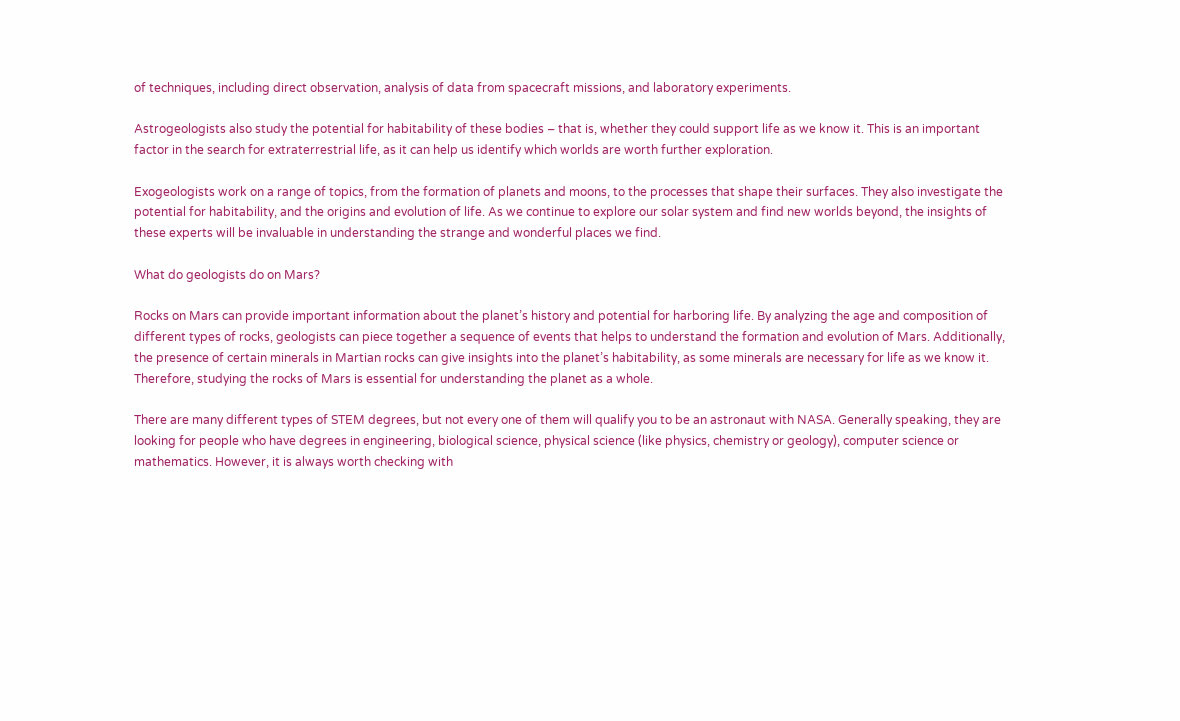of techniques, including direct observation, analysis of data from spacecraft missions, and laboratory experiments.

Astrogeologists also study the potential for habitability of these bodies – that is, whether they could support life as we know it. This is an important factor in the search for extraterrestrial life, as it can help us identify which worlds are worth further exploration.

Exogeologists work on a range of topics, from the formation of planets and moons, to the processes that shape their surfaces. They also investigate the potential for habitability, and the origins and evolution of life. As we continue to explore our solar system and find new worlds beyond, the insights of these experts will be invaluable in understanding the strange and wonderful places we find.

What do geologists do on Mars?

Rocks on Mars can provide important information about the planet’s history and potential for harboring life. By analyzing the age and composition of different types of rocks, geologists can piece together a sequence of events that helps to understand the formation and evolution of Mars. Additionally, the presence of certain minerals in Martian rocks can give insights into the planet’s habitability, as some minerals are necessary for life as we know it. Therefore, studying the rocks of Mars is essential for understanding the planet as a whole.

There are many different types of STEM degrees, but not every one of them will qualify you to be an astronaut with NASA. Generally speaking, they are looking for people who have degrees in engineering, biological science, physical science (like physics, chemistry or geology), computer science or mathematics. However, it is always worth checking with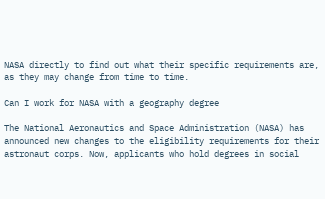NASA directly to find out what their specific requirements are, as they may change from time to time.

Can I work for NASA with a geography degree

The National Aeronautics and Space Administration (NASA) has announced new changes to the eligibility requirements for their astronaut corps. Now, applicants who hold degrees in social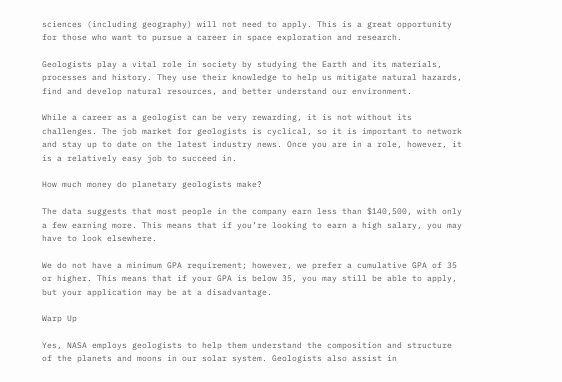sciences (including geography) will not need to apply. This is a great opportunity for those who want to pursue a career in space exploration and research.

Geologists play a vital role in society by studying the Earth and its materials, processes and history. They use their knowledge to help us mitigate natural hazards, find and develop natural resources, and better understand our environment.

While a career as a geologist can be very rewarding, it is not without its challenges. The job market for geologists is cyclical, so it is important to network and stay up to date on the latest industry news. Once you are in a role, however, it is a relatively easy job to succeed in.

How much money do planetary geologists make?

The data suggests that most people in the company earn less than $140,500, with only a few earning more. This means that if you’re looking to earn a high salary, you may have to look elsewhere.

We do not have a minimum GPA requirement; however, we prefer a cumulative GPA of 35 or higher. This means that if your GPA is below 35, you may still be able to apply, but your application may be at a disadvantage.

Warp Up

Yes, NASA employs geologists to help them understand the composition and structure of the planets and moons in our solar system. Geologists also assist in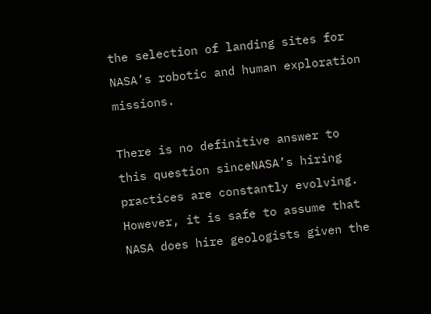the selection of landing sites for NASA’s robotic and human exploration missions.

There is no definitive answer to this question sinceNASA’s hiring practices are constantly evolving. However, it is safe to assume that NASA does hire geologists given the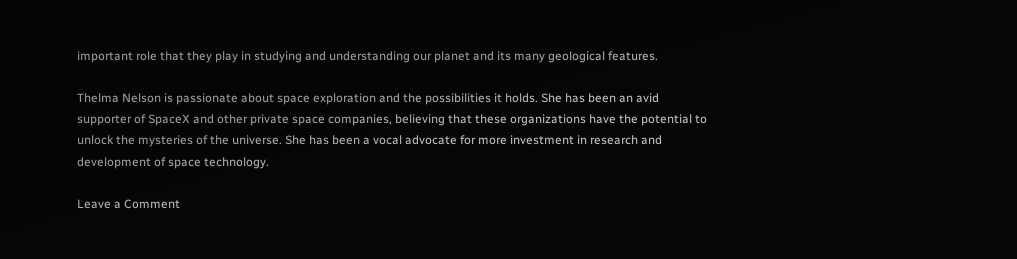important role that they play in studying and understanding our planet and its many geological features.

Thelma Nelson is passionate about space exploration and the possibilities it holds. She has been an avid supporter of SpaceX and other private space companies, believing that these organizations have the potential to unlock the mysteries of the universe. She has been a vocal advocate for more investment in research and development of space technology.

Leave a Comment